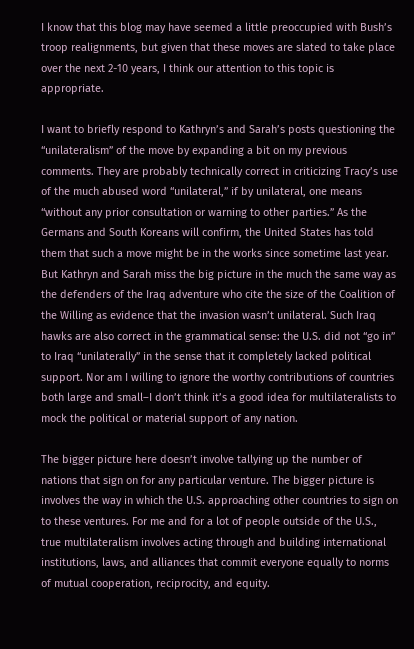I know that this blog may have seemed a little preoccupied with Bush’s troop realignments, but given that these moves are slated to take place over the next 2-10 years, I think our attention to this topic is appropriate.

I want to briefly respond to Kathryn’s and Sarah’s posts questioning the “unilateralism” of the move by expanding a bit on my previous comments. They are probably technically correct in criticizing Tracy’s use of the much abused word “unilateral,” if by unilateral, one means “without any prior consultation or warning to other parties.” As the Germans and South Koreans will confirm, the United States has told them that such a move might be in the works since sometime last year. But Kathryn and Sarah miss the big picture in the much the same way as the defenders of the Iraq adventure who cite the size of the Coalition of the Willing as evidence that the invasion wasn’t unilateral. Such Iraq hawks are also correct in the grammatical sense: the U.S. did not “go in” to Iraq “unilaterally” in the sense that it completely lacked political support. Nor am I willing to ignore the worthy contributions of countries both large and small–I don’t think it’s a good idea for multilateralists to mock the political or material support of any nation.

The bigger picture here doesn’t involve tallying up the number of nations that sign on for any particular venture. The bigger picture is involves the way in which the U.S. approaching other countries to sign on to these ventures. For me and for a lot of people outside of the U.S., true multilateralism involves acting through and building international institutions, laws, and alliances that commit everyone equally to norms of mutual cooperation, reciprocity, and equity.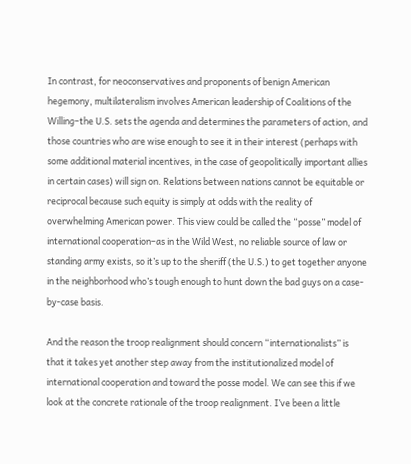In contrast, for neoconservatives and proponents of benign American hegemony, multilateralism involves American leadership of Coalitions of the Willing–the U.S. sets the agenda and determines the parameters of action, and those countries who are wise enough to see it in their interest (perhaps with some additional material incentives, in the case of geopolitically important allies in certain cases) will sign on. Relations between nations cannot be equitable or reciprocal because such equity is simply at odds with the reality of overwhelming American power. This view could be called the “posse” model of international cooperation–as in the Wild West, no reliable source of law or standing army exists, so it’s up to the sheriff (the U.S.) to get together anyone in the neighborhood who’s tough enough to hunt down the bad guys on a case-by-case basis.

And the reason the troop realignment should concern “internationalists” is that it takes yet another step away from the institutionalized model of international cooperation and toward the posse model. We can see this if we look at the concrete rationale of the troop realignment. I’ve been a little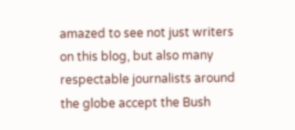amazed to see not just writers on this blog, but also many respectable journalists around the globe accept the Bush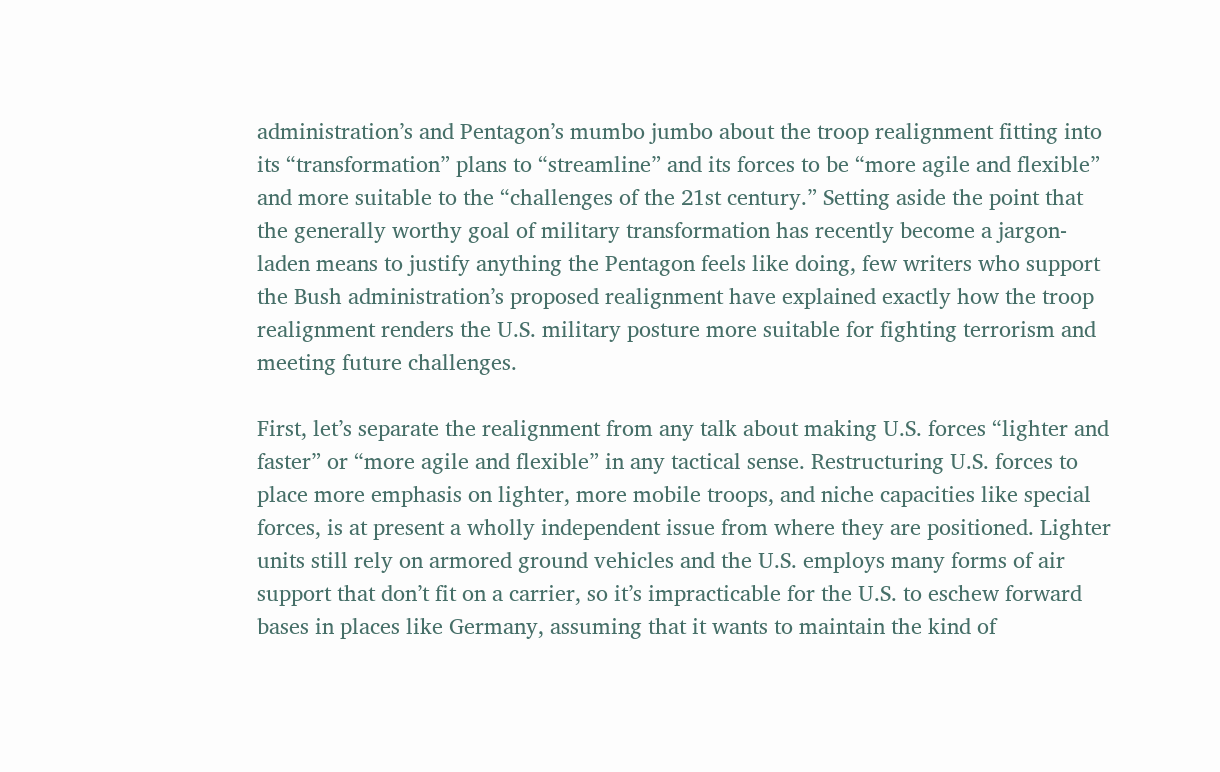administration’s and Pentagon’s mumbo jumbo about the troop realignment fitting into its “transformation” plans to “streamline” and its forces to be “more agile and flexible” and more suitable to the “challenges of the 21st century.” Setting aside the point that the generally worthy goal of military transformation has recently become a jargon-laden means to justify anything the Pentagon feels like doing, few writers who support the Bush administration’s proposed realignment have explained exactly how the troop realignment renders the U.S. military posture more suitable for fighting terrorism and meeting future challenges.

First, let’s separate the realignment from any talk about making U.S. forces “lighter and faster” or “more agile and flexible” in any tactical sense. Restructuring U.S. forces to place more emphasis on lighter, more mobile troops, and niche capacities like special forces, is at present a wholly independent issue from where they are positioned. Lighter units still rely on armored ground vehicles and the U.S. employs many forms of air support that don’t fit on a carrier, so it’s impracticable for the U.S. to eschew forward bases in places like Germany, assuming that it wants to maintain the kind of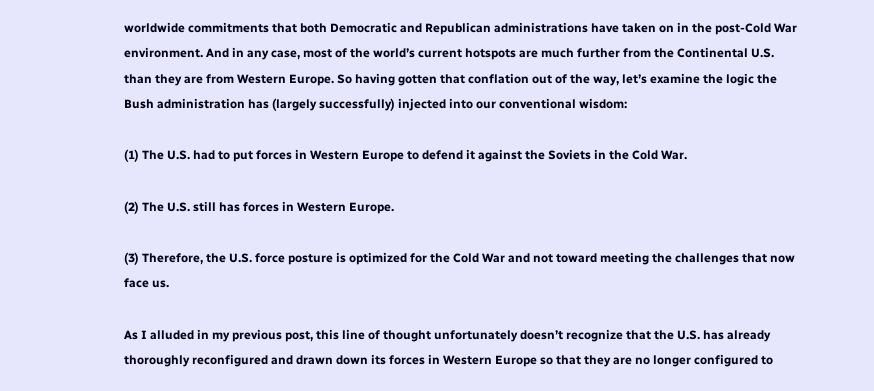worldwide commitments that both Democratic and Republican administrations have taken on in the post-Cold War environment. And in any case, most of the world’s current hotspots are much further from the Continental U.S. than they are from Western Europe. So having gotten that conflation out of the way, let’s examine the logic the Bush administration has (largely successfully) injected into our conventional wisdom:

(1) The U.S. had to put forces in Western Europe to defend it against the Soviets in the Cold War.

(2) The U.S. still has forces in Western Europe.

(3) Therefore, the U.S. force posture is optimized for the Cold War and not toward meeting the challenges that now face us.

As I alluded in my previous post, this line of thought unfortunately doesn’t recognize that the U.S. has already thoroughly reconfigured and drawn down its forces in Western Europe so that they are no longer configured to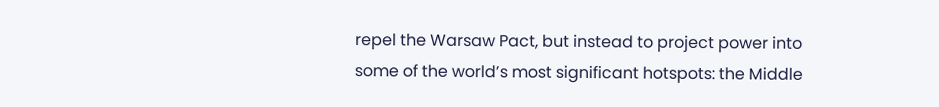repel the Warsaw Pact, but instead to project power into some of the world’s most significant hotspots: the Middle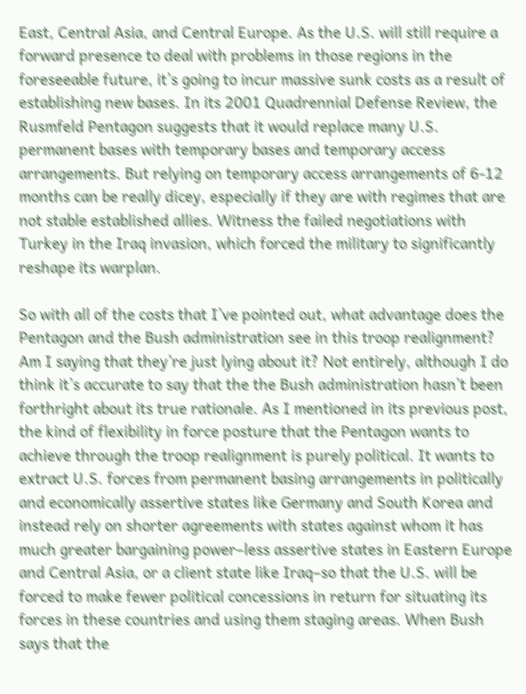East, Central Asia, and Central Europe. As the U.S. will still require a forward presence to deal with problems in those regions in the foreseeable future, it’s going to incur massive sunk costs as a result of establishing new bases. In its 2001 Quadrennial Defense Review, the Rusmfeld Pentagon suggests that it would replace many U.S. permanent bases with temporary bases and temporary access arrangements. But relying on temporary access arrangements of 6-12 months can be really dicey, especially if they are with regimes that are not stable established allies. Witness the failed negotiations with Turkey in the Iraq invasion, which forced the military to significantly reshape its warplan.

So with all of the costs that I’ve pointed out, what advantage does the Pentagon and the Bush administration see in this troop realignment? Am I saying that they’re just lying about it? Not entirely, although I do think it’s accurate to say that the the Bush administration hasn’t been forthright about its true rationale. As I mentioned in its previous post, the kind of flexibility in force posture that the Pentagon wants to achieve through the troop realignment is purely political. It wants to extract U.S. forces from permanent basing arrangements in politically and economically assertive states like Germany and South Korea and instead rely on shorter agreements with states against whom it has much greater bargaining power–less assertive states in Eastern Europe and Central Asia, or a client state like Iraq–so that the U.S. will be forced to make fewer political concessions in return for situating its forces in these countries and using them staging areas. When Bush says that the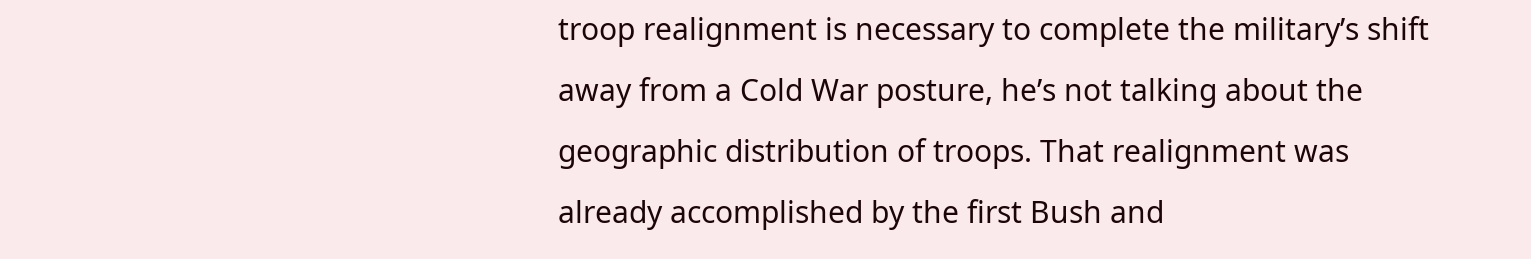troop realignment is necessary to complete the military’s shift away from a Cold War posture, he’s not talking about the geographic distribution of troops. That realignment was already accomplished by the first Bush and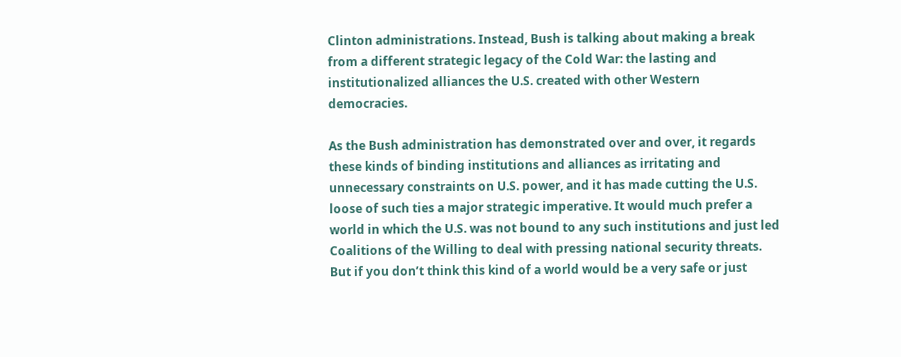Clinton administrations. Instead, Bush is talking about making a break from a different strategic legacy of the Cold War: the lasting and institutionalized alliances the U.S. created with other Western democracies.

As the Bush administration has demonstrated over and over, it regards these kinds of binding institutions and alliances as irritating and unnecessary constraints on U.S. power, and it has made cutting the U.S. loose of such ties a major strategic imperative. It would much prefer a world in which the U.S. was not bound to any such institutions and just led Coalitions of the Willing to deal with pressing national security threats. But if you don’t think this kind of a world would be a very safe or just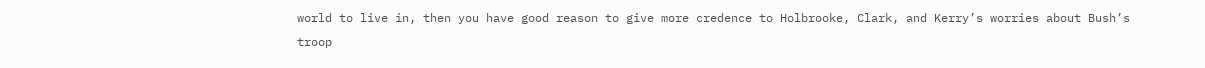world to live in, then you have good reason to give more credence to Holbrooke, Clark, and Kerry’s worries about Bush’s troop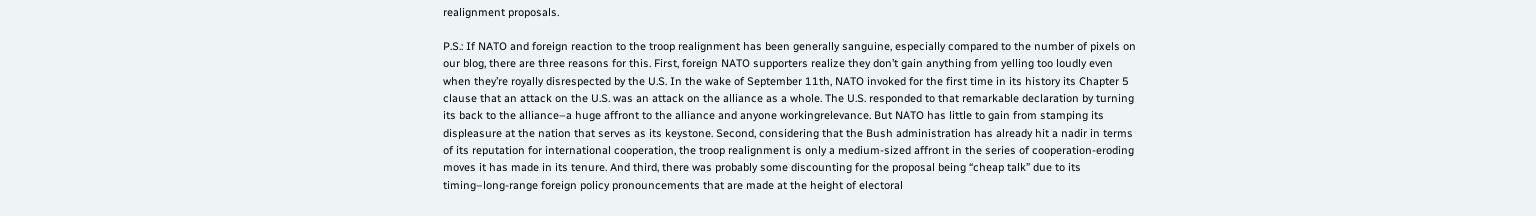realignment proposals.

P.S.: If NATO and foreign reaction to the troop realignment has been generally sanguine, especially compared to the number of pixels on our blog, there are three reasons for this. First, foreign NATO supporters realize they don’t gain anything from yelling too loudly even when they’re royally disrespected by the U.S. In the wake of September 11th, NATO invoked for the first time in its history its Chapter 5 clause that an attack on the U.S. was an attack on the alliance as a whole. The U.S. responded to that remarkable declaration by turning its back to the alliance–a huge affront to the alliance and anyone workingrelevance. But NATO has little to gain from stamping its displeasure at the nation that serves as its keystone. Second, considering that the Bush administration has already hit a nadir in terms of its reputation for international cooperation, the troop realignment is only a medium-sized affront in the series of cooperation-eroding moves it has made in its tenure. And third, there was probably some discounting for the proposal being “cheap talk” due to its timing–long-range foreign policy pronouncements that are made at the height of electoral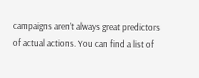campaigns aren’t always great predictors of actual actions. You can find a list of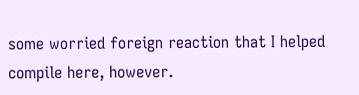some worried foreign reaction that I helped compile here, however.